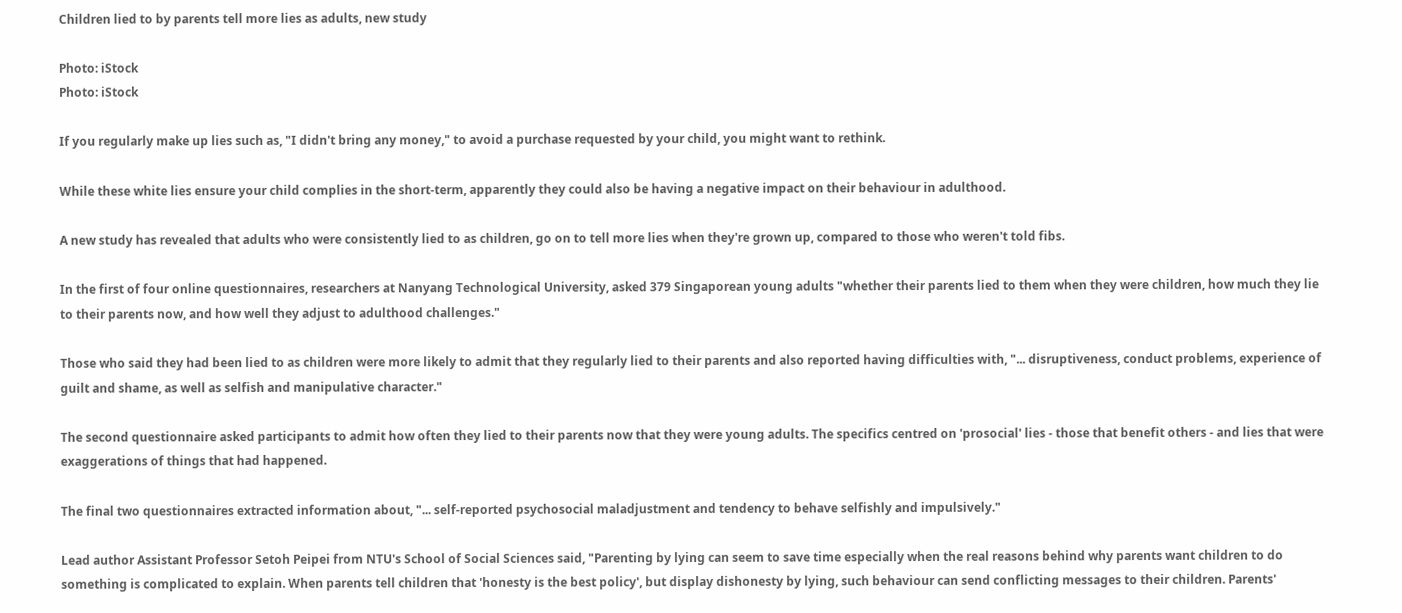Children lied to by parents tell more lies as adults, new study

Photo: iStock
Photo: iStock

If you regularly make up lies such as, "I didn't bring any money," to avoid a purchase requested by your child, you might want to rethink.

While these white lies ensure your child complies in the short-term, apparently they could also be having a negative impact on their behaviour in adulthood.

A new study has revealed that adults who were consistently lied to as children, go on to tell more lies when they're grown up, compared to those who weren't told fibs.

In the first of four online questionnaires, researchers at Nanyang Technological University, asked 379 Singaporean young adults "whether their parents lied to them when they were children, how much they lie to their parents now, and how well they adjust to adulthood challenges."

Those who said they had been lied to as children were more likely to admit that they regularly lied to their parents and also reported having difficulties with, "... disruptiveness, conduct problems, experience of guilt and shame, as well as selfish and manipulative character."

The second questionnaire asked participants to admit how often they lied to their parents now that they were young adults. The specifics centred on 'prosocial' lies - those that benefit others - and lies that were exaggerations of things that had happened.

The final two questionnaires extracted information about, "... self-reported psychosocial maladjustment and tendency to behave selfishly and impulsively."

Lead author Assistant Professor Setoh Peipei from NTU's School of Social Sciences said, "Parenting by lying can seem to save time especially when the real reasons behind why parents want children to do something is complicated to explain. When parents tell children that 'honesty is the best policy', but display dishonesty by lying, such behaviour can send conflicting messages to their children. Parents'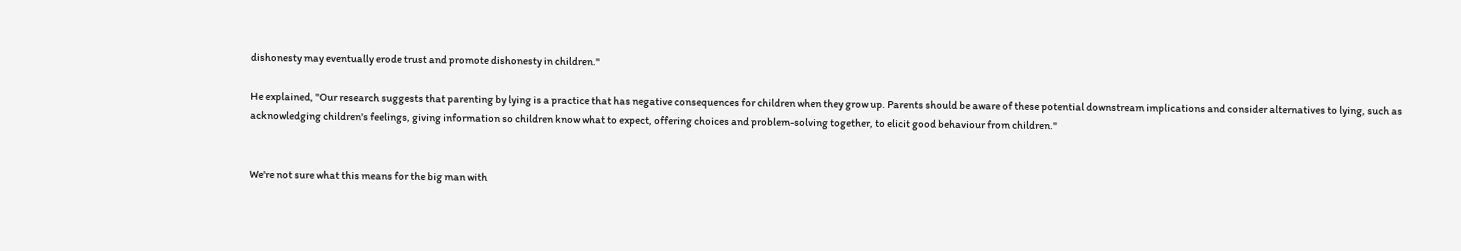dishonesty may eventually erode trust and promote dishonesty in children."

He explained, "Our research suggests that parenting by lying is a practice that has negative consequences for children when they grow up. Parents should be aware of these potential downstream implications and consider alternatives to lying, such as acknowledging children's feelings, giving information so children know what to expect, offering choices and problem-solving together, to elicit good behaviour from children."


We're not sure what this means for the big man with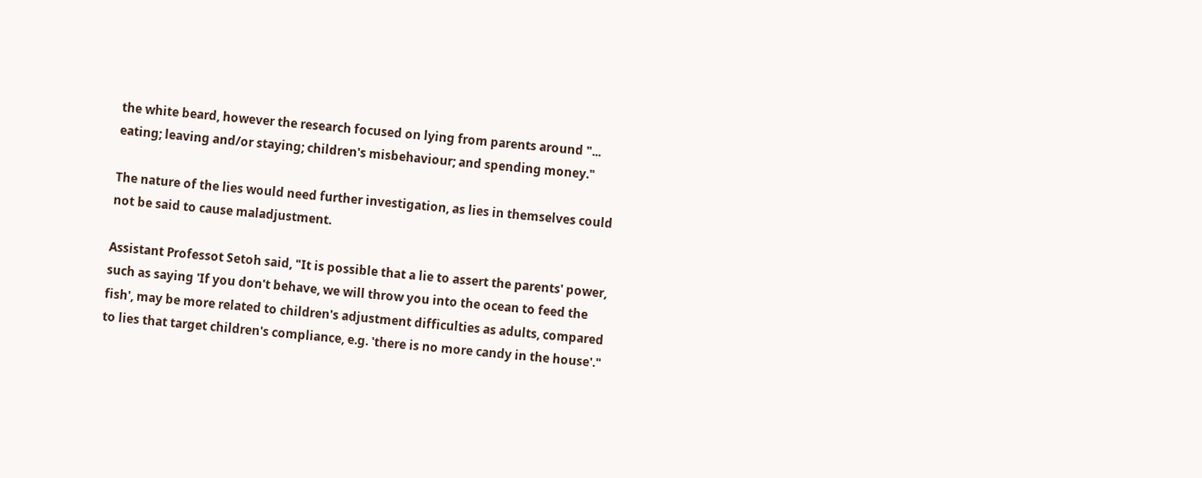the white beard, however the research focused on lying from parents around "... eating; leaving and/or staying; children's misbehaviour; and spending money."

The nature of the lies would need further investigation, as lies in themselves could not be said to cause maladjustment.

Assistant Professot Setoh said, "It is possible that a lie to assert the parents' power, such as saying 'If you don't behave, we will throw you into the ocean to feed the fish', may be more related to children's adjustment difficulties as adults, compared to lies that target children's compliance, e.g. 'there is no more candy in the house'."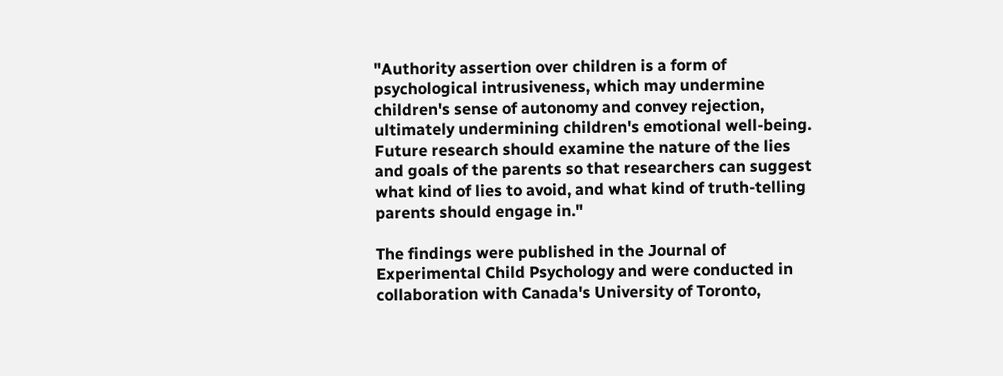"Authority assertion over children is a form of psychological intrusiveness, which may undermine children's sense of autonomy and convey rejection, ultimately undermining children's emotional well-being. Future research should examine the nature of the lies and goals of the parents so that researchers can suggest what kind of lies to avoid, and what kind of truth-telling parents should engage in."

The findings were published in the Journal of Experimental Child Psychology and were conducted in collaboration with Canada's University of Toronto,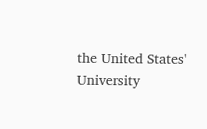the United States' University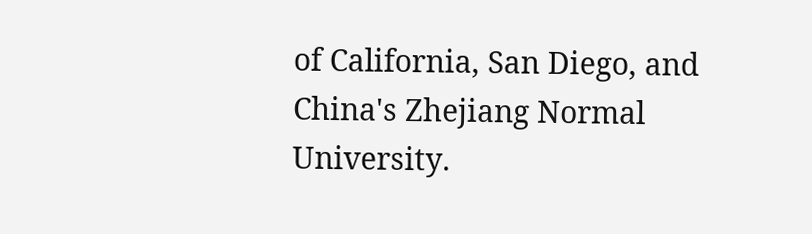of California, San Diego, and China's Zhejiang Normal University.